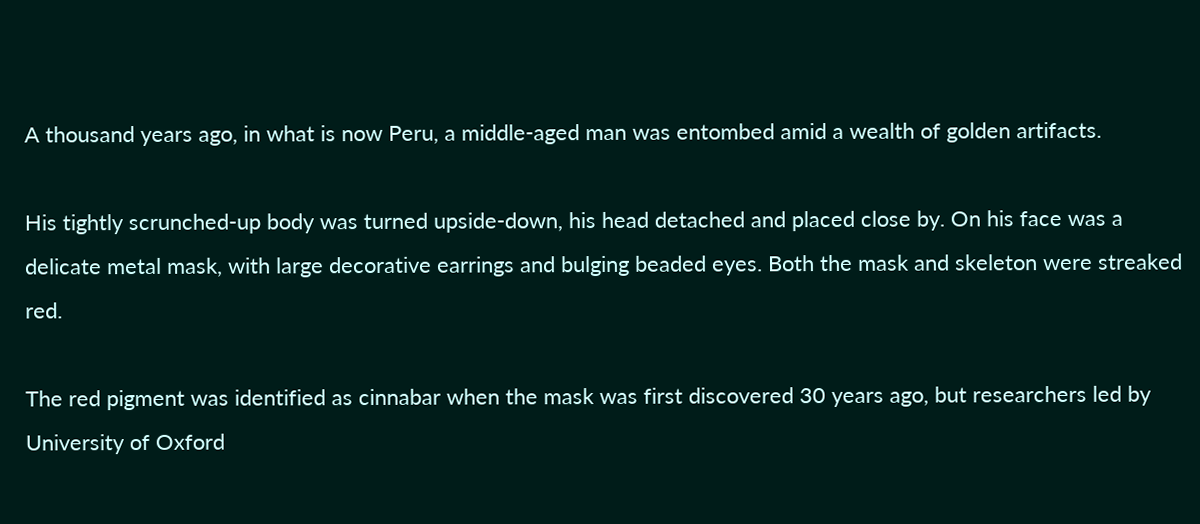A thousand years ago, in what is now Peru, a middle-aged man was entombed amid a wealth of golden artifacts.

His tightly scrunched-up body was turned upside-down, his head detached and placed close by. On his face was a delicate metal mask, with large decorative earrings and bulging beaded eyes. Both the mask and skeleton were streaked red.

The red pigment was identified as cinnabar when the mask was first discovered 30 years ago, but researchers led by University of Oxford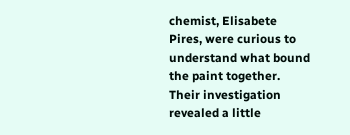chemist, Elisabete Pires, were curious to understand what bound the paint together. Their investigation revealed a little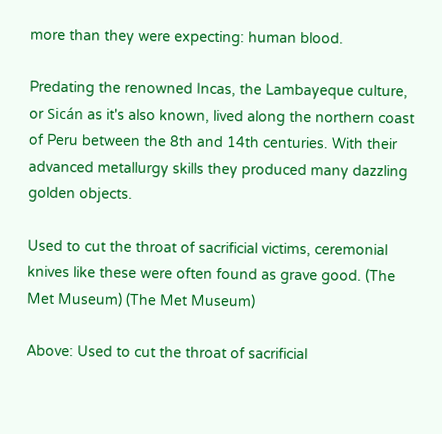more than they were expecting: human blood.

Predating the renowned Incas, the Lambayeque culture, or Sicán as it's also known, lived along the northern coast of Peru between the 8th and 14th centuries. With their advanced metallurgy skills they produced many dazzling golden objects.

Used to cut the throat of sacrificial victims, ceremonial knives like these were often found as grave good. (The Met Museum) (The Met Museum)

Above: Used to cut the throat of sacrificial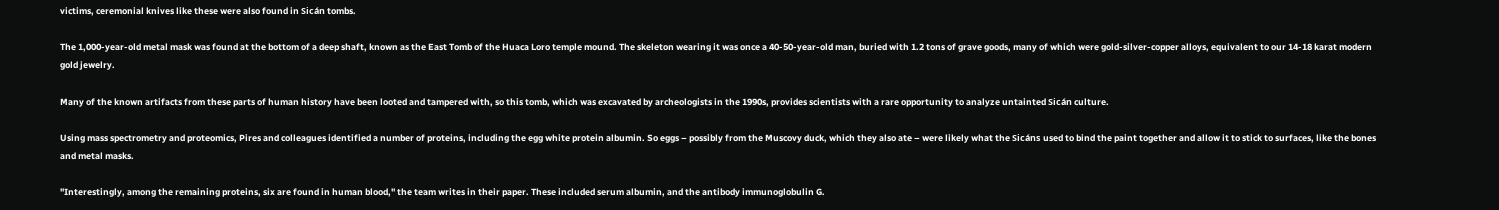victims, ceremonial knives like these were also found in Sicán tombs.

The 1,000-year-old metal mask was found at the bottom of a deep shaft, known as the East Tomb of the Huaca Loro temple mound. The skeleton wearing it was once a 40-50-year-old man, buried with 1.2 tons of grave goods, many of which were gold-silver-copper alloys, equivalent to our 14-18 karat modern gold jewelry.

Many of the known artifacts from these parts of human history have been looted and tampered with, so this tomb, which was excavated by archeologists in the 1990s, provides scientists with a rare opportunity to analyze untainted Sicán culture.

Using mass spectrometry and proteomics, Pires and colleagues identified a number of proteins, including the egg white protein albumin. So eggs – possibly from the Muscovy duck, which they also ate – were likely what the Sicáns used to bind the paint together and allow it to stick to surfaces, like the bones and metal masks.

"Interestingly, among the remaining proteins, six are found in human blood," the team writes in their paper. These included serum albumin, and the antibody immunoglobulin G.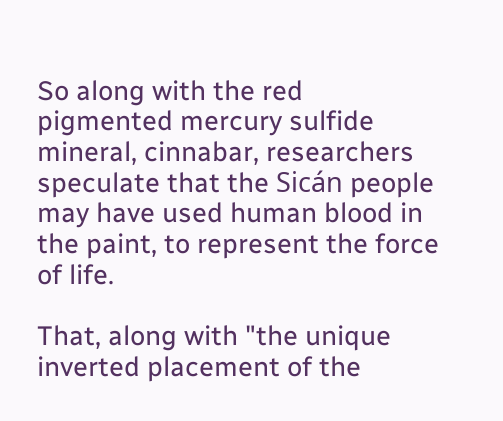So along with the red pigmented mercury sulfide mineral, cinnabar, researchers speculate that the Sicán people may have used human blood in the paint, to represent the force of life.

That, along with "the unique inverted placement of the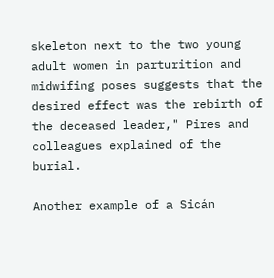skeleton next to the two young adult women in parturition and midwifing poses suggests that the desired effect was the rebirth of the deceased leader," Pires and colleagues explained of the burial.

Another example of a Sicán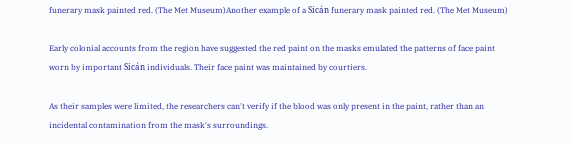funerary mask painted red. (The Met Museum)Another example of a Sicán funerary mask painted red. (The Met Museum)

Early colonial accounts from the region have suggested the red paint on the masks emulated the patterns of face paint worn by important Sicán individuals. Their face paint was maintained by courtiers.

As their samples were limited, the researchers can't verify if the blood was only present in the paint, rather than an incidental contamination from the mask's surroundings.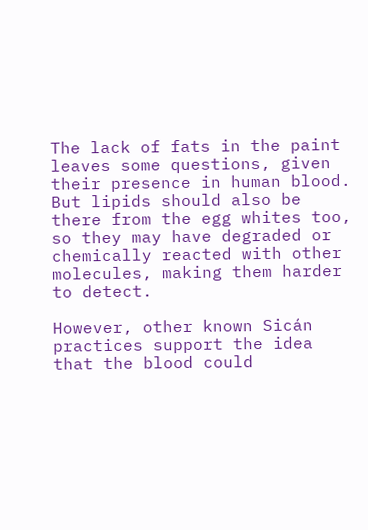The lack of fats in the paint leaves some questions, given their presence in human blood. But lipids should also be there from the egg whites too, so they may have degraded or chemically reacted with other molecules, making them harder to detect.

However, other known Sicán practices support the idea that the blood could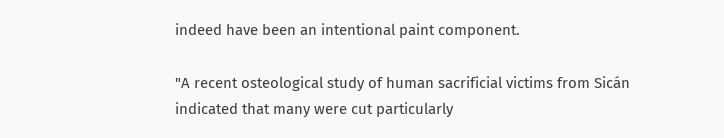indeed have been an intentional paint component.

"A recent osteological study of human sacrificial victims from Sicán indicated that many were cut particularly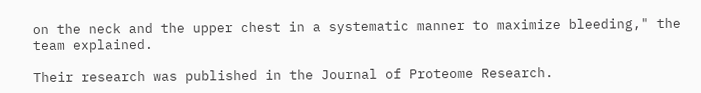on the neck and the upper chest in a systematic manner to maximize bleeding," the team explained.

Their research was published in the Journal of Proteome Research.